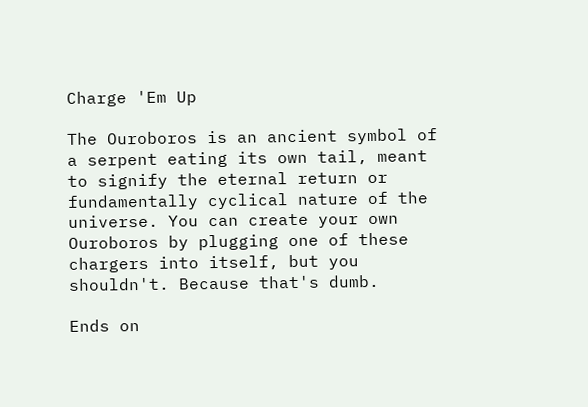Charge 'Em Up

The Ouroboros is an ancient symbol of a serpent eating its own tail, meant to signify the eternal return or fundamentally cyclical nature of the universe. You can create your own Ouroboros by plugging one of these chargers into itself, but you shouldn't. Because that's dumb.

Ends on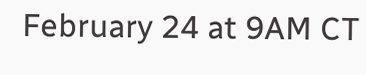February 24 at 9AM CT